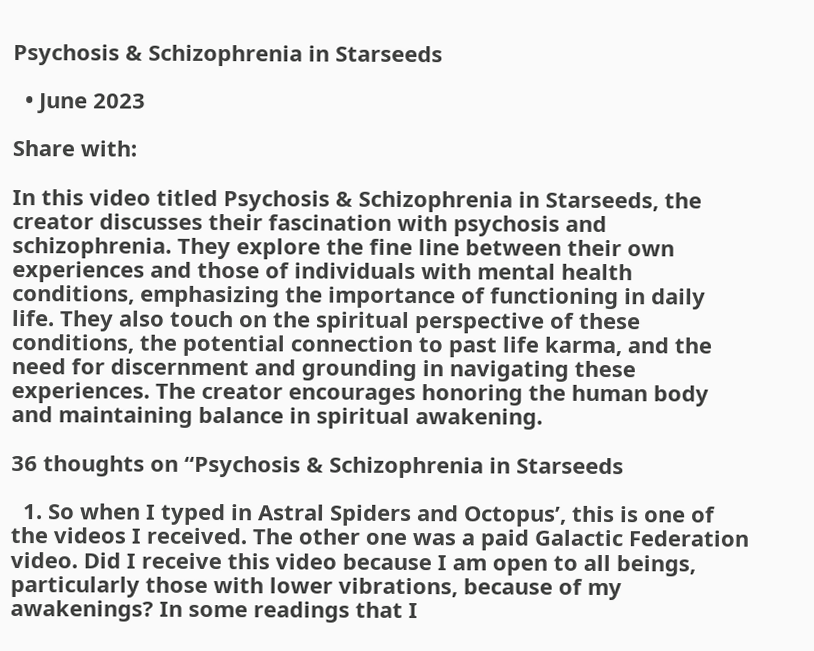Psychosis & Schizophrenia in Starseeds

  • June 2023

Share with:

In this video titled Psychosis & Schizophrenia in Starseeds, the creator discusses their fascination with psychosis and schizophrenia. They explore the fine line between their own experiences and those of individuals with mental health conditions, emphasizing the importance of functioning in daily life. They also touch on the spiritual perspective of these conditions, the potential connection to past life karma, and the need for discernment and grounding in navigating these experiences. The creator encourages honoring the human body and maintaining balance in spiritual awakening.

36 thoughts on “Psychosis & Schizophrenia in Starseeds

  1. So when I typed in Astral Spiders and Octopus’, this is one of the videos I received. The other one was a paid Galactic Federation video. Did I receive this video because I am open to all beings, particularly those with lower vibrations, because of my awakenings? In some readings that I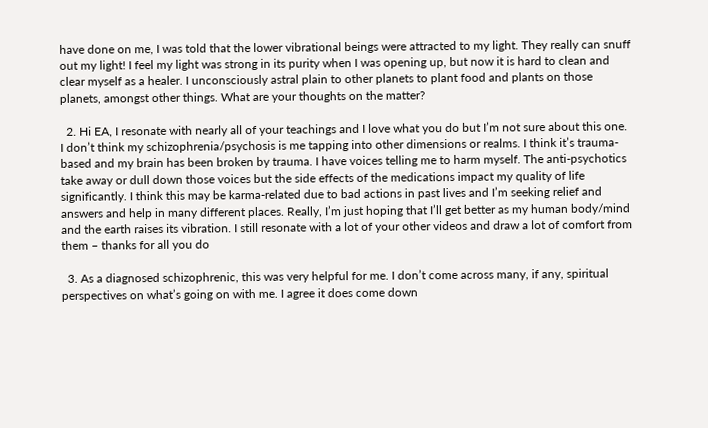have done on me, I was told that the lower vibrational beings were attracted to my light. They really can snuff out my light! I feel my light was strong in its purity when I was opening up, but now it is hard to clean and clear myself as a healer. I unconsciously astral plain to other planets to plant food and plants on those planets, amongst other things. What are your thoughts on the matter?

  2. Hi EA, I resonate with nearly all of your teachings and I love what you do but I’m not sure about this one. I don’t think my schizophrenia/psychosis is me tapping into other dimensions or realms. I think it’s trauma-based and my brain has been broken by trauma. I have voices telling me to harm myself. The anti-psychotics take away or dull down those voices but the side effects of the medications impact my quality of life significantly. I think this may be karma-related due to bad actions in past lives and I’m seeking relief and answers and help in many different places. Really, I’m just hoping that I’ll get better as my human body/mind and the earth raises its vibration. I still resonate with a lot of your other videos and draw a lot of comfort from them – thanks for all you do

  3. As a diagnosed schizophrenic, this was very helpful for me. I don’t come across many, if any, spiritual perspectives on what’s going on with me. I agree it does come down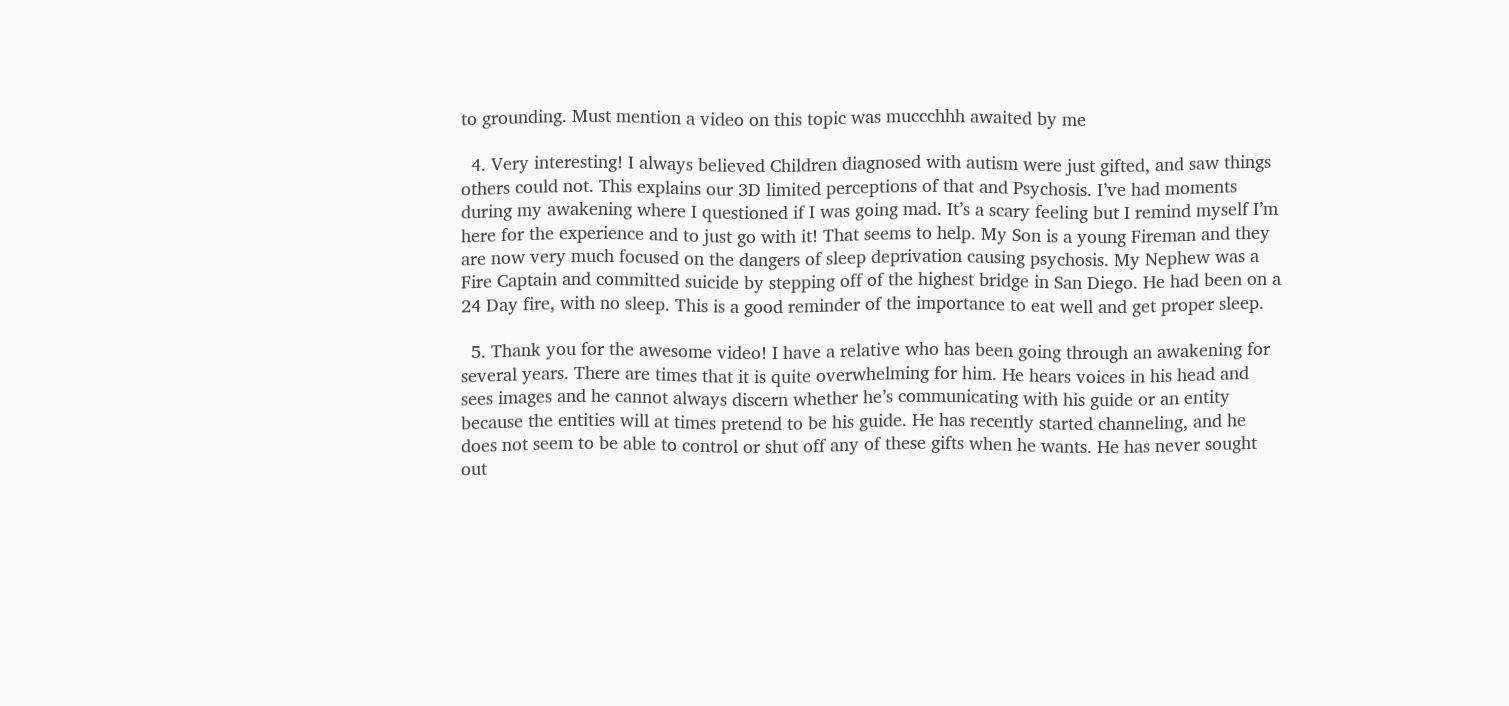to grounding. Must mention a video on this topic was muccchhh awaited by me

  4. Very interesting! I always believed Children diagnosed with autism were just gifted, and saw things others could not. This explains our 3D limited perceptions of that and Psychosis. I’ve had moments during my awakening where I questioned if I was going mad. It’s a scary feeling but I remind myself I’m here for the experience and to just go with it! That seems to help. My Son is a young Fireman and they are now very much focused on the dangers of sleep deprivation causing psychosis. My Nephew was a Fire Captain and committed suicide by stepping off of the highest bridge in San Diego. He had been on a 24 Day fire, with no sleep. This is a good reminder of the importance to eat well and get proper sleep.

  5. Thank you for the awesome video! I have a relative who has been going through an awakening for several years. There are times that it is quite overwhelming for him. He hears voices in his head and sees images and he cannot always discern whether he’s communicating with his guide or an entity because the entities will at times pretend to be his guide. He has recently started channeling, and he does not seem to be able to control or shut off any of these gifts when he wants. He has never sought out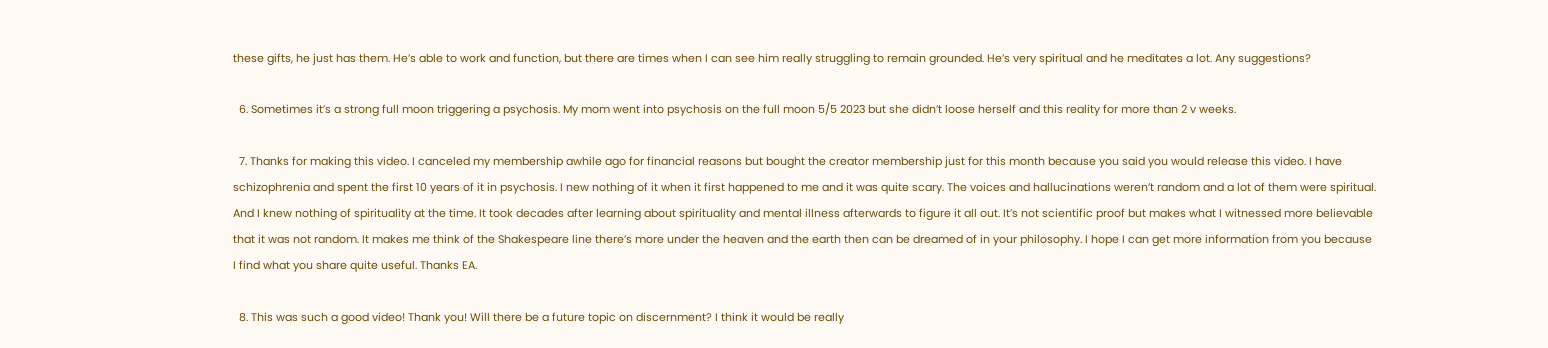these gifts, he just has them. He’s able to work and function, but there are times when I can see him really struggling to remain grounded. He’s very spiritual and he meditates a lot. Any suggestions?

  6. Sometimes it’s a strong full moon triggering a psychosis. My mom went into psychosis on the full moon 5/5 2023 but she didn’t loose herself and this reality for more than 2 v weeks.

  7. Thanks for making this video. I canceled my membership awhile ago for financial reasons but bought the creator membership just for this month because you said you would release this video. I have schizophrenia and spent the first 10 years of it in psychosis. I new nothing of it when it first happened to me and it was quite scary. The voices and hallucinations weren’t random and a lot of them were spiritual. And I knew nothing of spirituality at the time. It took decades after learning about spirituality and mental illness afterwards to figure it all out. It’s not scientific proof but makes what I witnessed more believable that it was not random. It makes me think of the Shakespeare line there’s more under the heaven and the earth then can be dreamed of in your philosophy. I hope I can get more information from you because I find what you share quite useful. Thanks EA.

  8. This was such a good video! Thank you! Will there be a future topic on discernment? I think it would be really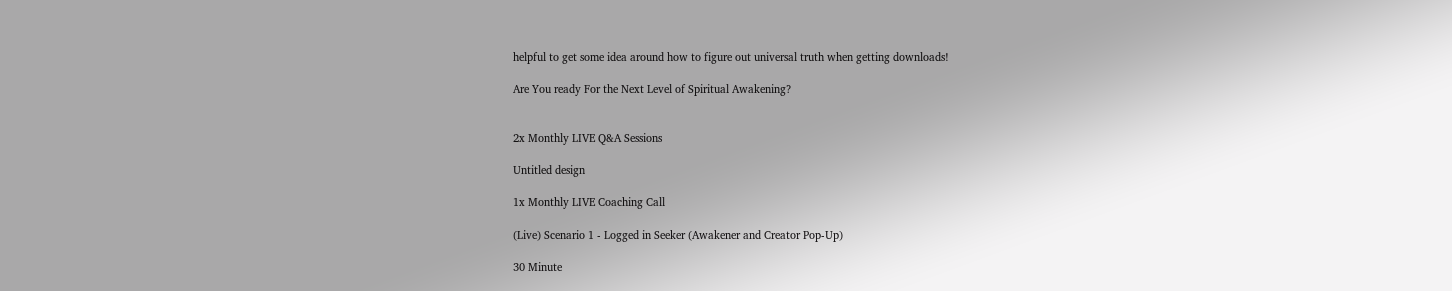helpful to get some idea around how to figure out universal truth when getting downloads!

Are You ready For the Next Level of Spiritual Awakening?


2x Monthly LIVE Q&A Sessions

Untitled design

1x Monthly LIVE Coaching Call

(Live) Scenario 1 - Logged in Seeker (Awakener and Creator Pop-Up)

30 Minute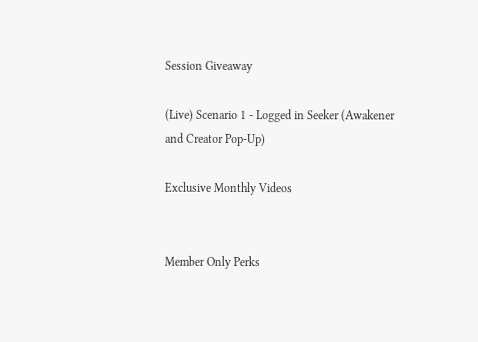Session Giveaway

(Live) Scenario 1 - Logged in Seeker (Awakener and Creator Pop-Up)

Exclusive Monthly Videos


Member Only Perks